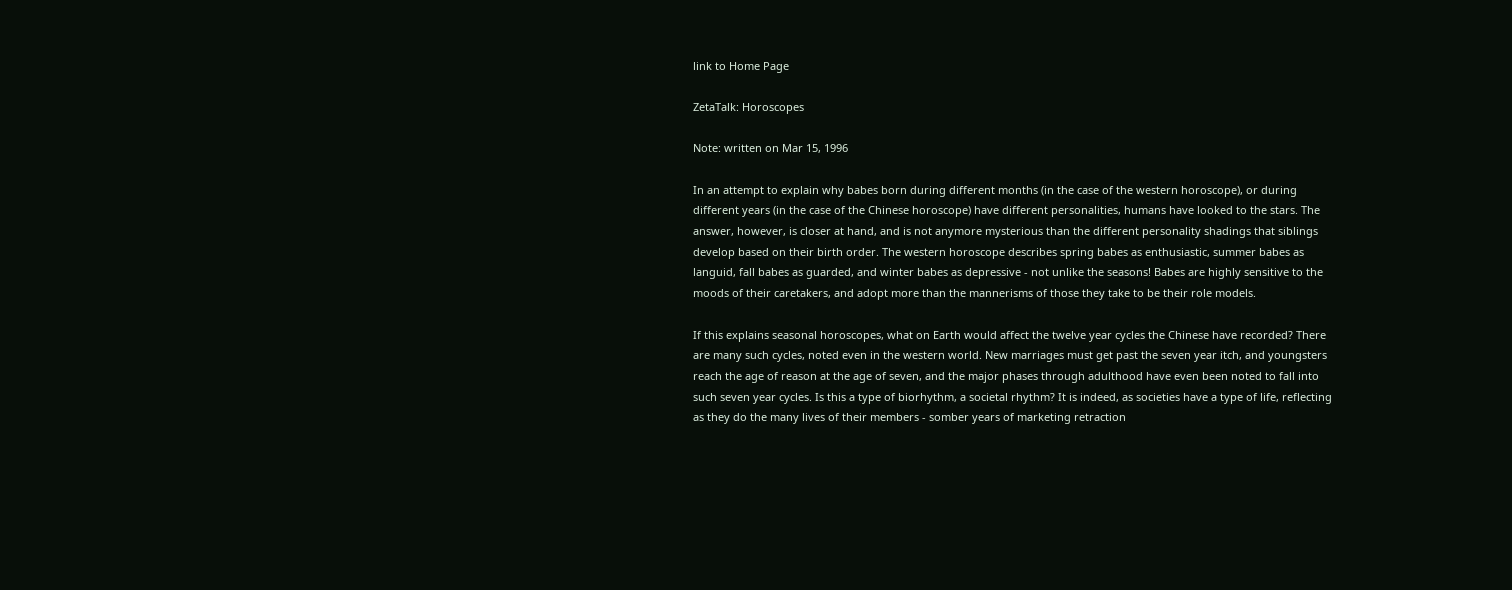link to Home Page

ZetaTalk: Horoscopes

Note: written on Mar 15, 1996

In an attempt to explain why babes born during different months (in the case of the western horoscope), or during different years (in the case of the Chinese horoscope) have different personalities, humans have looked to the stars. The answer, however, is closer at hand, and is not anymore mysterious than the different personality shadings that siblings develop based on their birth order. The western horoscope describes spring babes as enthusiastic, summer babes as languid, fall babes as guarded, and winter babes as depressive - not unlike the seasons! Babes are highly sensitive to the moods of their caretakers, and adopt more than the mannerisms of those they take to be their role models.

If this explains seasonal horoscopes, what on Earth would affect the twelve year cycles the Chinese have recorded? There are many such cycles, noted even in the western world. New marriages must get past the seven year itch, and youngsters reach the age of reason at the age of seven, and the major phases through adulthood have even been noted to fall into such seven year cycles. Is this a type of biorhythm, a societal rhythm? It is indeed, as societies have a type of life, reflecting as they do the many lives of their members - somber years of marketing retraction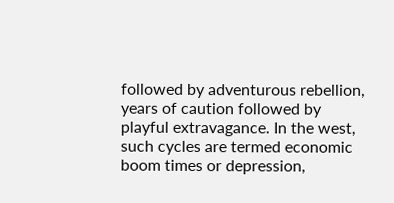followed by adventurous rebellion, years of caution followed by playful extravagance. In the west, such cycles are termed economic boom times or depression,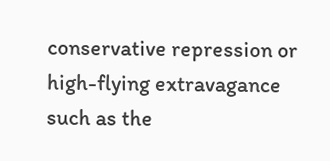conservative repression or high-flying extravagance such as the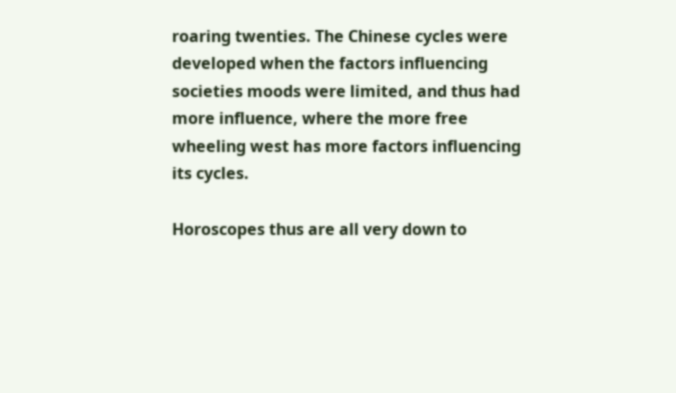roaring twenties. The Chinese cycles were developed when the factors influencing societies moods were limited, and thus had more influence, where the more free wheeling west has more factors influencing its cycles.

Horoscopes thus are all very down to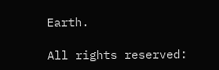Earth.

All rights reserved: